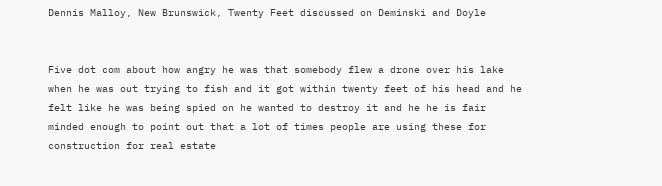Dennis Malloy, New Brunswick, Twenty Feet discussed on Deminski and Doyle


Five dot com about how angry he was that somebody flew a drone over his lake when he was out trying to fish and it got within twenty feet of his head and he felt like he was being spied on he wanted to destroy it and he he is fair minded enough to point out that a lot of times people are using these for construction for real estate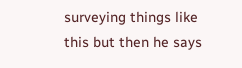surveying things like this but then he says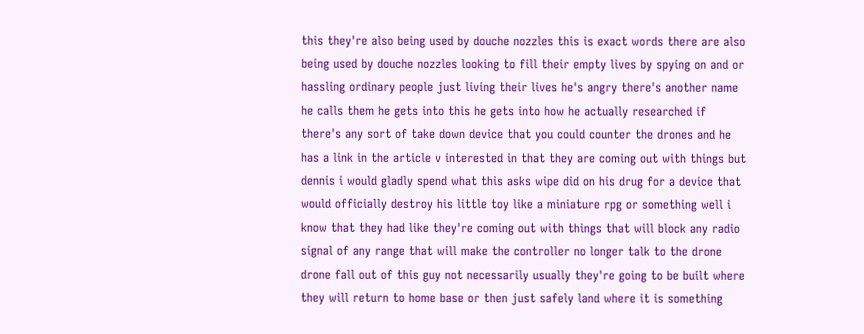this they're also being used by douche nozzles this is exact words there are also being used by douche nozzles looking to fill their empty lives by spying on and or hassling ordinary people just living their lives he's angry there's another name he calls them he gets into this he gets into how he actually researched if there's any sort of take down device that you could counter the drones and he has a link in the article v interested in that they are coming out with things but dennis i would gladly spend what this asks wipe did on his drug for a device that would officially destroy his little toy like a miniature rpg or something well i know that they had like they're coming out with things that will block any radio signal of any range that will make the controller no longer talk to the drone drone fall out of this guy not necessarily usually they're going to be built where they will return to home base or then just safely land where it is something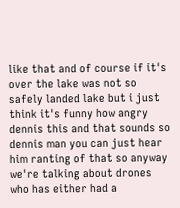like that and of course if it's over the lake was not so safely landed lake but i just think it's funny how angry dennis this and that sounds so dennis man you can just hear him ranting of that so anyway we're talking about drones who has either had a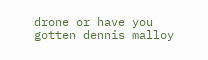drone or have you gotten dennis malloy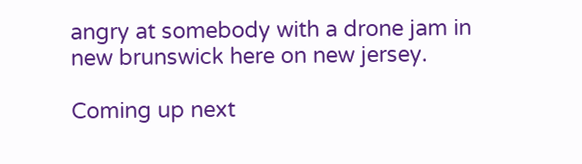angry at somebody with a drone jam in new brunswick here on new jersey.

Coming up next